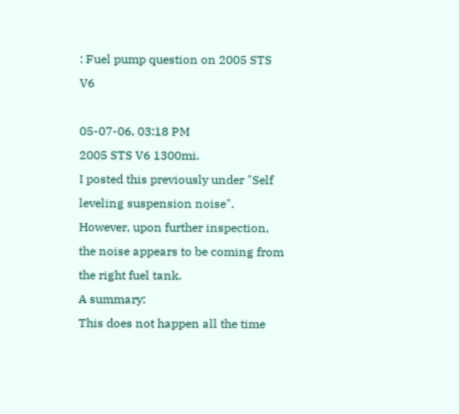: Fuel pump question on 2005 STS V6

05-07-06, 03:18 PM
2005 STS V6 1300mi.
I posted this previously under "Self leveling suspension noise". However, upon further inspection, the noise appears to be coming from the right fuel tank.
A summary:
This does not happen all the time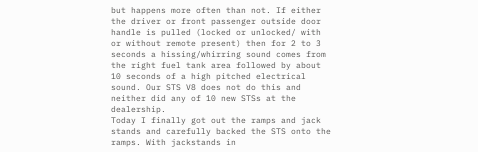but happens more often than not. If either the driver or front passenger outside door handle is pulled (locked or unlocked/ with or without remote present) then for 2 to 3 seconds a hissing/whirring sound comes from the right fuel tank area followed by about 10 seconds of a high pitched electrical sound. Our STS V8 does not do this and neither did any of 10 new STSs at the dealership.
Today I finally got out the ramps and jack stands and carefully backed the STS onto the ramps. With jackstands in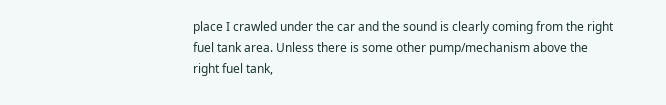place I crawled under the car and the sound is clearly coming from the right fuel tank area. Unless there is some other pump/mechanism above the right fuel tank,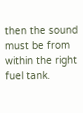then the sound must be from within the right fuel tank.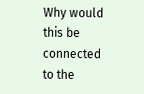Why would this be connected to the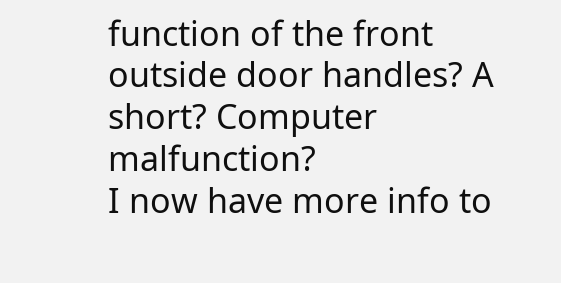function of the front outside door handles? A short? Computer malfunction?
I now have more info to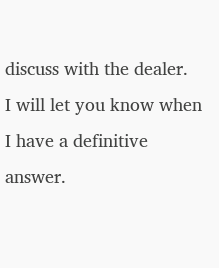discuss with the dealer.
I will let you know when I have a definitive answer.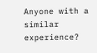Anyone with a similar experience?